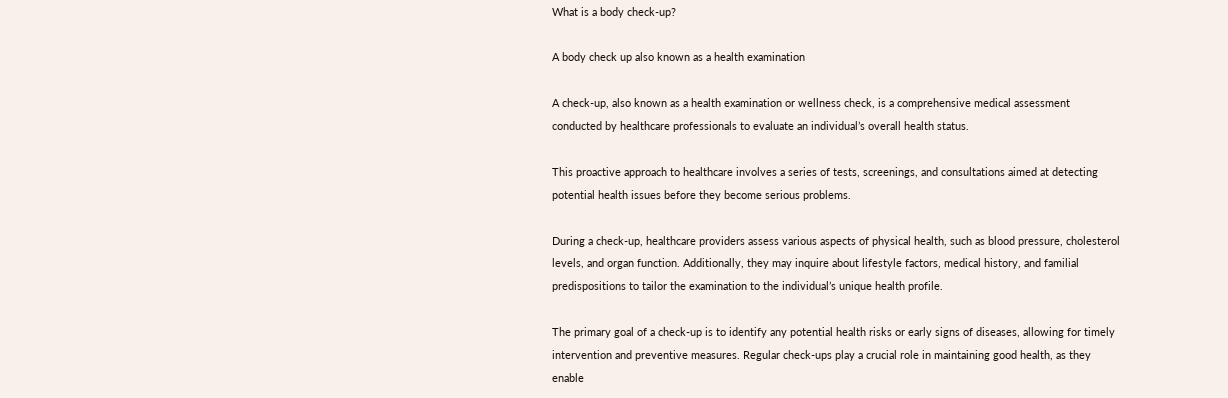What is a body check-up?

A body check up also known as a health examination

A check-up, also known as a health examination or wellness check, is a comprehensive medical assessment conducted by healthcare professionals to evaluate an individual’s overall health status.

This proactive approach to healthcare involves a series of tests, screenings, and consultations aimed at detecting potential health issues before they become serious problems.

During a check-up, healthcare providers assess various aspects of physical health, such as blood pressure, cholesterol levels, and organ function. Additionally, they may inquire about lifestyle factors, medical history, and familial predispositions to tailor the examination to the individual’s unique health profile.

The primary goal of a check-up is to identify any potential health risks or early signs of diseases, allowing for timely intervention and preventive measures. Regular check-ups play a crucial role in maintaining good health, as they enable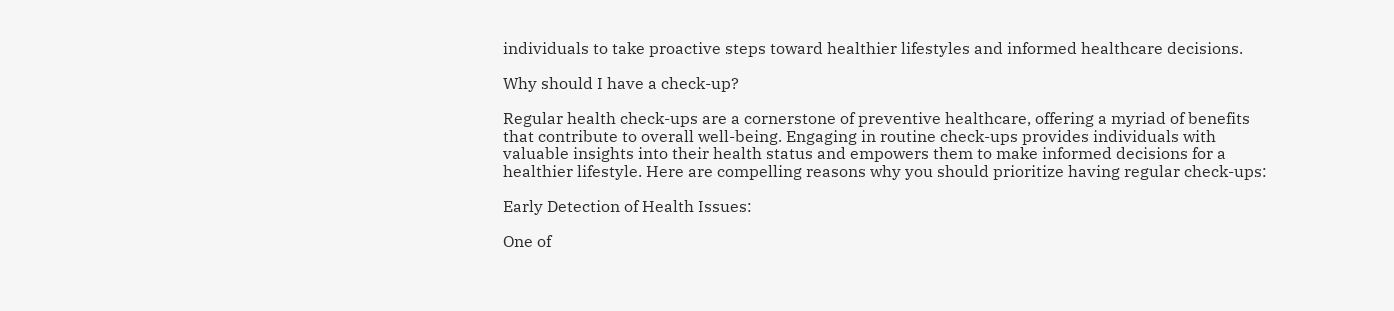individuals to take proactive steps toward healthier lifestyles and informed healthcare decisions.

Why should I have a check-up?

Regular health check-ups are a cornerstone of preventive healthcare, offering a myriad of benefits that contribute to overall well-being. Engaging in routine check-ups provides individuals with valuable insights into their health status and empowers them to make informed decisions for a healthier lifestyle. Here are compelling reasons why you should prioritize having regular check-ups:

Early Detection of Health Issues:

One of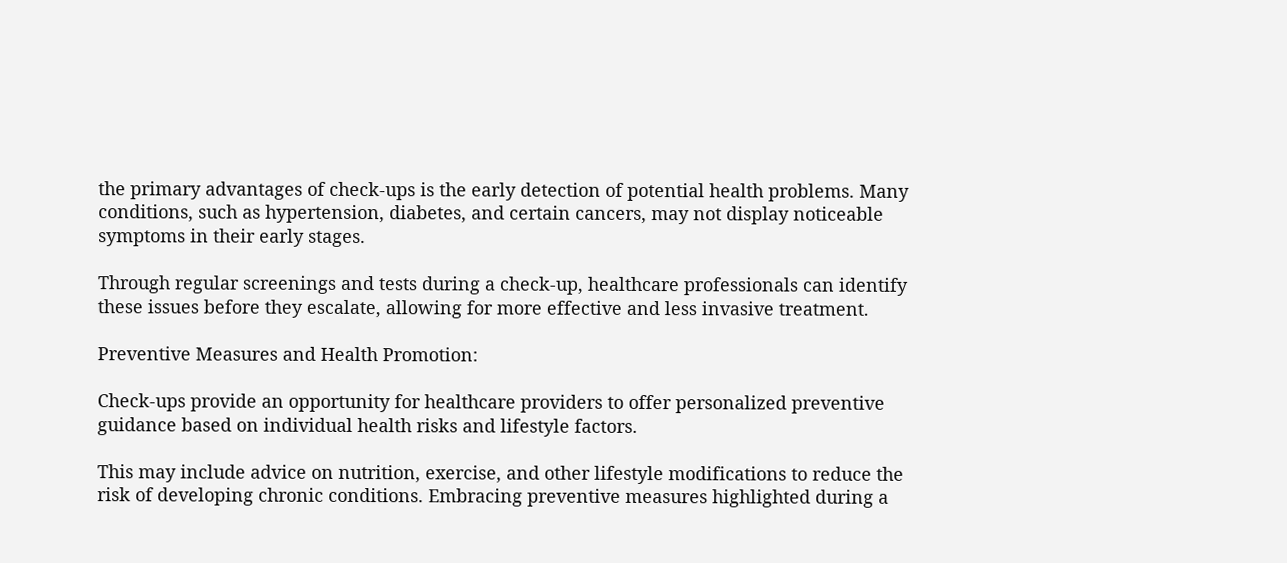the primary advantages of check-ups is the early detection of potential health problems. Many conditions, such as hypertension, diabetes, and certain cancers, may not display noticeable symptoms in their early stages.

Through regular screenings and tests during a check-up, healthcare professionals can identify these issues before they escalate, allowing for more effective and less invasive treatment.

Preventive Measures and Health Promotion:

Check-ups provide an opportunity for healthcare providers to offer personalized preventive guidance based on individual health risks and lifestyle factors.

This may include advice on nutrition, exercise, and other lifestyle modifications to reduce the risk of developing chronic conditions. Embracing preventive measures highlighted during a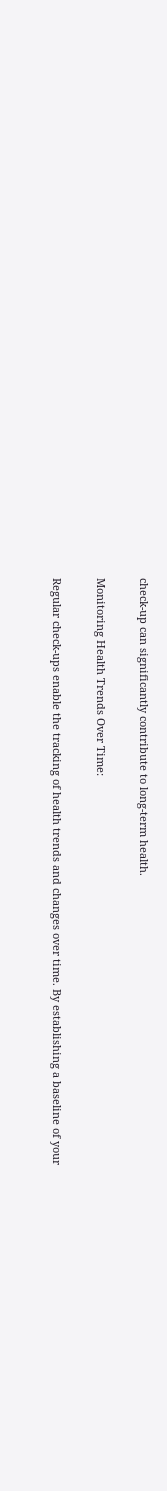check-up can significantly contribute to long-term health.

Monitoring Health Trends Over Time:

Regular check-ups enable the tracking of health trends and changes over time. By establishing a baseline of your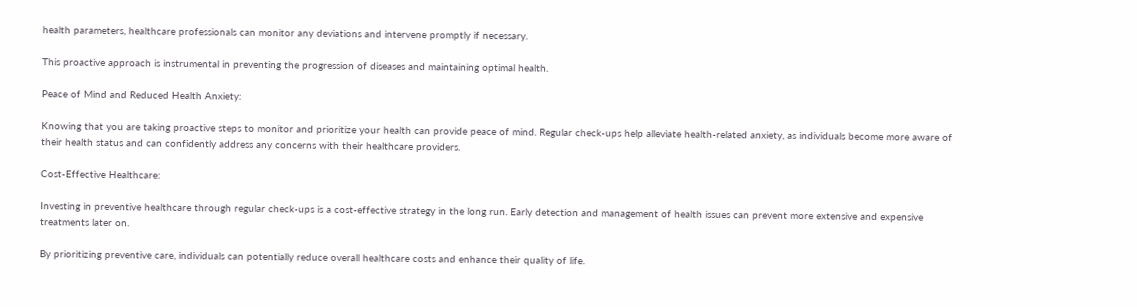health parameters, healthcare professionals can monitor any deviations and intervene promptly if necessary.

This proactive approach is instrumental in preventing the progression of diseases and maintaining optimal health.

Peace of Mind and Reduced Health Anxiety:

Knowing that you are taking proactive steps to monitor and prioritize your health can provide peace of mind. Regular check-ups help alleviate health-related anxiety, as individuals become more aware of their health status and can confidently address any concerns with their healthcare providers.

Cost-Effective Healthcare:

Investing in preventive healthcare through regular check-ups is a cost-effective strategy in the long run. Early detection and management of health issues can prevent more extensive and expensive treatments later on.

By prioritizing preventive care, individuals can potentially reduce overall healthcare costs and enhance their quality of life.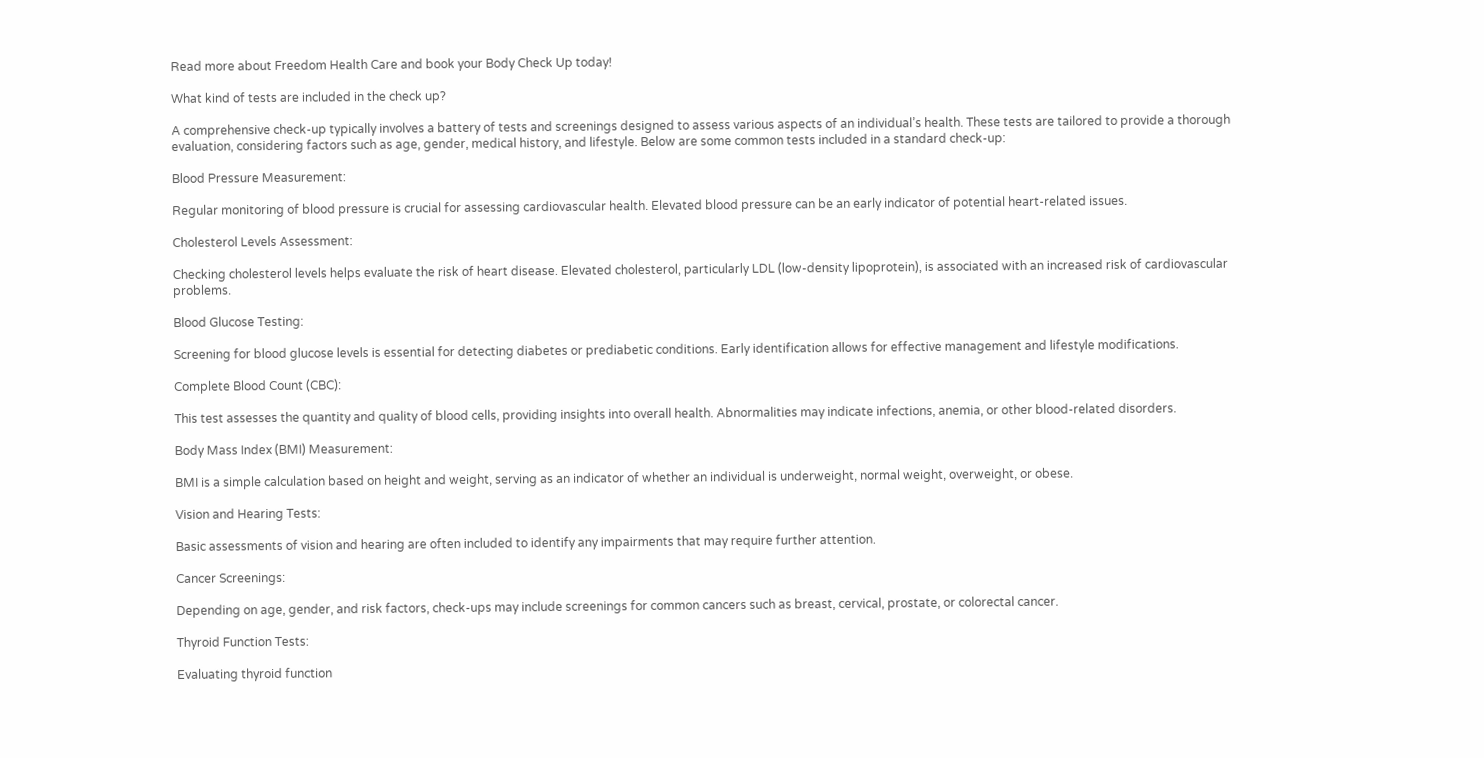Read more about Freedom Health Care and book your Body Check Up today!

What kind of tests are included in the check up?

A comprehensive check-up typically involves a battery of tests and screenings designed to assess various aspects of an individual’s health. These tests are tailored to provide a thorough evaluation, considering factors such as age, gender, medical history, and lifestyle. Below are some common tests included in a standard check-up:

Blood Pressure Measurement:

Regular monitoring of blood pressure is crucial for assessing cardiovascular health. Elevated blood pressure can be an early indicator of potential heart-related issues.

Cholesterol Levels Assessment:

Checking cholesterol levels helps evaluate the risk of heart disease. Elevated cholesterol, particularly LDL (low-density lipoprotein), is associated with an increased risk of cardiovascular problems.

Blood Glucose Testing:

Screening for blood glucose levels is essential for detecting diabetes or prediabetic conditions. Early identification allows for effective management and lifestyle modifications.

Complete Blood Count (CBC):

This test assesses the quantity and quality of blood cells, providing insights into overall health. Abnormalities may indicate infections, anemia, or other blood-related disorders.

Body Mass Index (BMI) Measurement:

BMI is a simple calculation based on height and weight, serving as an indicator of whether an individual is underweight, normal weight, overweight, or obese.

Vision and Hearing Tests:

Basic assessments of vision and hearing are often included to identify any impairments that may require further attention.

Cancer Screenings:

Depending on age, gender, and risk factors, check-ups may include screenings for common cancers such as breast, cervical, prostate, or colorectal cancer.

Thyroid Function Tests:

Evaluating thyroid function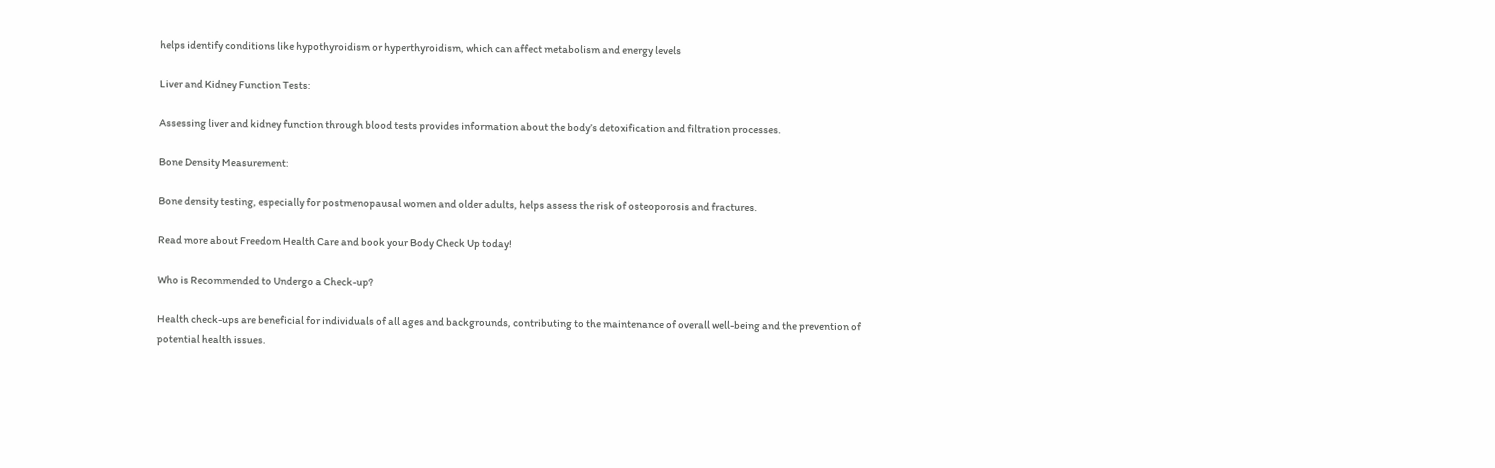helps identify conditions like hypothyroidism or hyperthyroidism, which can affect metabolism and energy levels

Liver and Kidney Function Tests:

Assessing liver and kidney function through blood tests provides information about the body’s detoxification and filtration processes.

Bone Density Measurement:

Bone density testing, especially for postmenopausal women and older adults, helps assess the risk of osteoporosis and fractures.

Read more about Freedom Health Care and book your Body Check Up today!

Who is Recommended to Undergo a Check-up?

Health check-ups are beneficial for individuals of all ages and backgrounds, contributing to the maintenance of overall well-being and the prevention of potential health issues.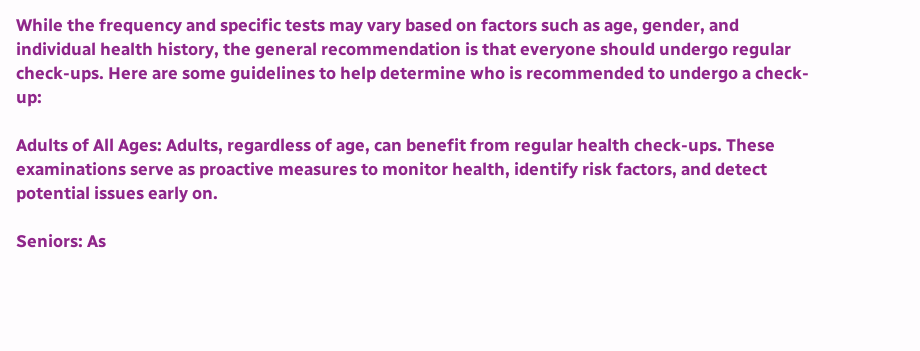While the frequency and specific tests may vary based on factors such as age, gender, and individual health history, the general recommendation is that everyone should undergo regular check-ups. Here are some guidelines to help determine who is recommended to undergo a check-up:

Adults of All Ages: Adults, regardless of age, can benefit from regular health check-ups. These examinations serve as proactive measures to monitor health, identify risk factors, and detect potential issues early on.

Seniors: As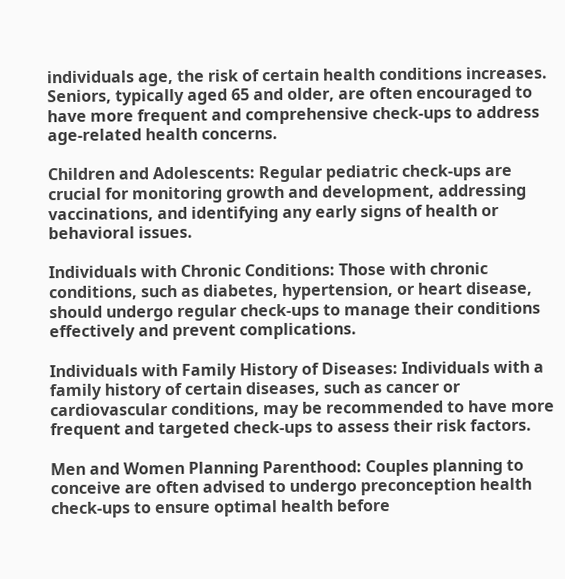individuals age, the risk of certain health conditions increases. Seniors, typically aged 65 and older, are often encouraged to have more frequent and comprehensive check-ups to address age-related health concerns.

Children and Adolescents: Regular pediatric check-ups are crucial for monitoring growth and development, addressing vaccinations, and identifying any early signs of health or behavioral issues.

Individuals with Chronic Conditions: Those with chronic conditions, such as diabetes, hypertension, or heart disease, should undergo regular check-ups to manage their conditions effectively and prevent complications.

Individuals with Family History of Diseases: Individuals with a family history of certain diseases, such as cancer or cardiovascular conditions, may be recommended to have more frequent and targeted check-ups to assess their risk factors.

Men and Women Planning Parenthood: Couples planning to conceive are often advised to undergo preconception health check-ups to ensure optimal health before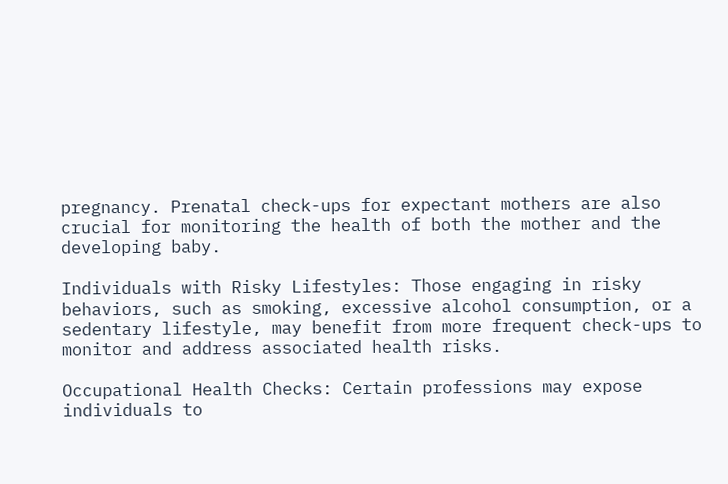pregnancy. Prenatal check-ups for expectant mothers are also crucial for monitoring the health of both the mother and the developing baby.

Individuals with Risky Lifestyles: Those engaging in risky behaviors, such as smoking, excessive alcohol consumption, or a sedentary lifestyle, may benefit from more frequent check-ups to monitor and address associated health risks.

Occupational Health Checks: Certain professions may expose individuals to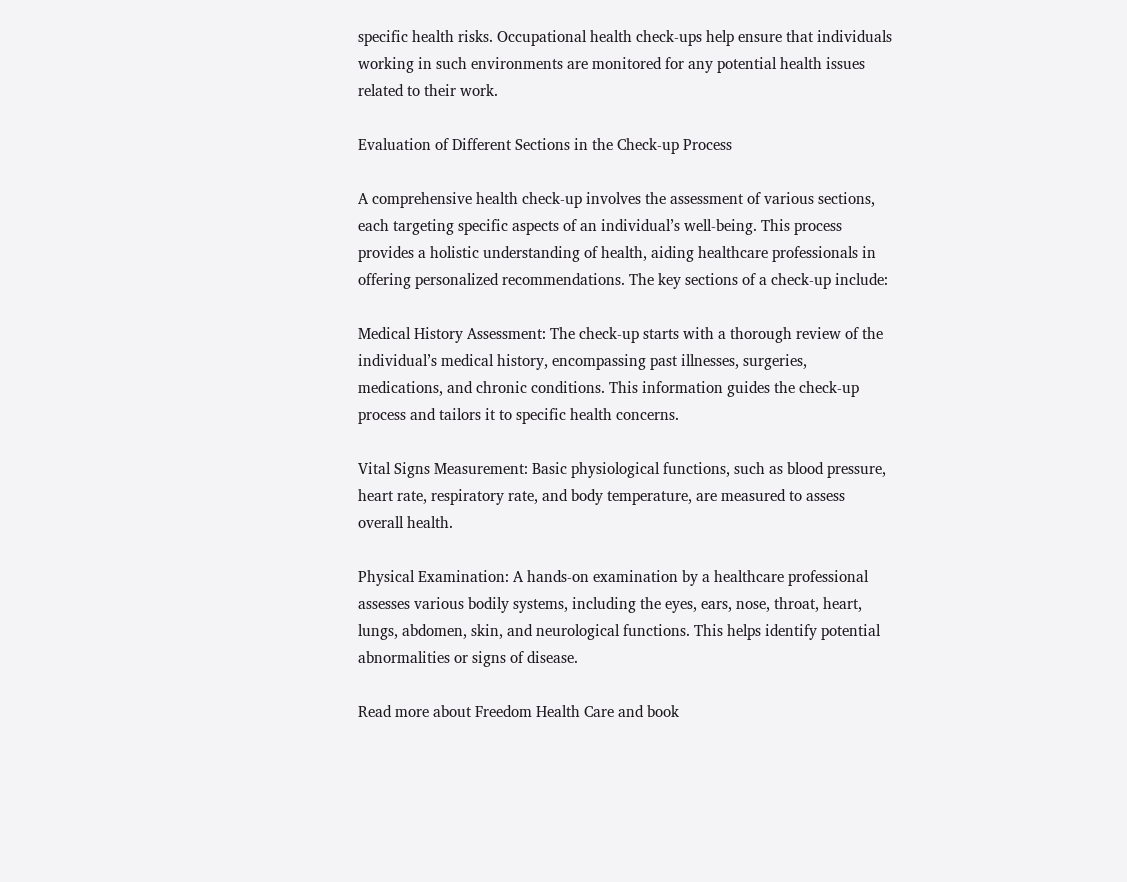specific health risks. Occupational health check-ups help ensure that individuals working in such environments are monitored for any potential health issues related to their work.

Evaluation of Different Sections in the Check-up Process

A comprehensive health check-up involves the assessment of various sections, each targeting specific aspects of an individual’s well-being. This process provides a holistic understanding of health, aiding healthcare professionals in offering personalized recommendations. The key sections of a check-up include:

Medical History Assessment: The check-up starts with a thorough review of the individual’s medical history, encompassing past illnesses, surgeries, medications, and chronic conditions. This information guides the check-up process and tailors it to specific health concerns.

Vital Signs Measurement: Basic physiological functions, such as blood pressure, heart rate, respiratory rate, and body temperature, are measured to assess overall health.

Physical Examination: A hands-on examination by a healthcare professional assesses various bodily systems, including the eyes, ears, nose, throat, heart, lungs, abdomen, skin, and neurological functions. This helps identify potential abnormalities or signs of disease.

Read more about Freedom Health Care and book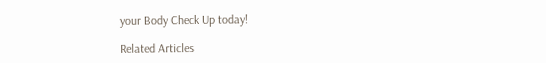your Body Check Up today!

Related Articles